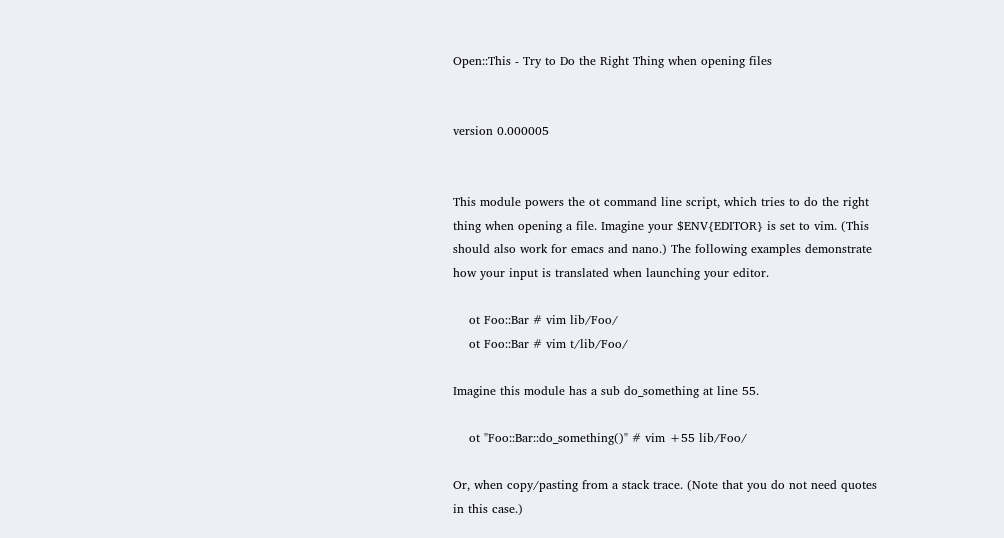Open::This - Try to Do the Right Thing when opening files


version 0.000005


This module powers the ot command line script, which tries to do the right thing when opening a file. Imagine your $ENV{EDITOR} is set to vim. (This should also work for emacs and nano.) The following examples demonstrate how your input is translated when launching your editor.

    ot Foo::Bar # vim lib/Foo/
    ot Foo::Bar # vim t/lib/Foo/

Imagine this module has a sub do_something at line 55.

    ot "Foo::Bar::do_something()" # vim +55 lib/Foo/

Or, when copy/pasting from a stack trace. (Note that you do not need quotes in this case.)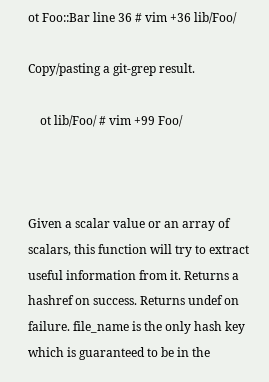ot Foo::Bar line 36 # vim +36 lib/Foo/

Copy/pasting a git-grep result.

    ot lib/Foo/ # vim +99 Foo/



Given a scalar value or an array of scalars, this function will try to extract useful information from it. Returns a hashref on success. Returns undef on failure. file_name is the only hash key which is guaranteed to be in the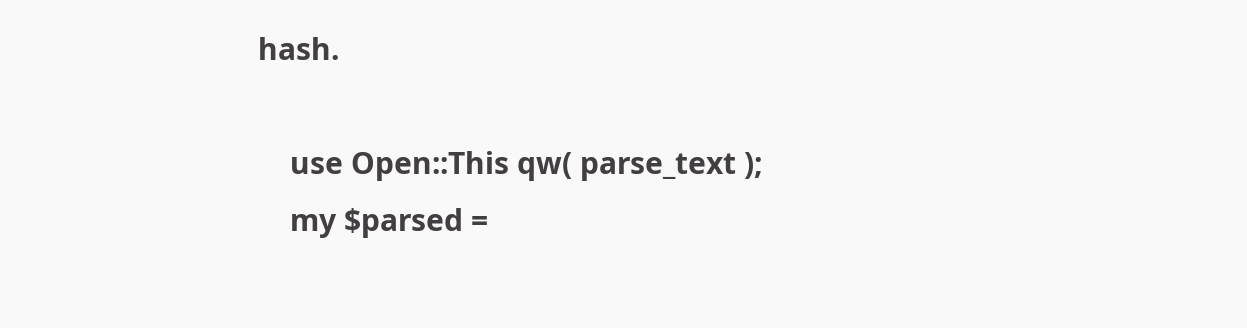hash.

    use Open::This qw( parse_text );
    my $parsed =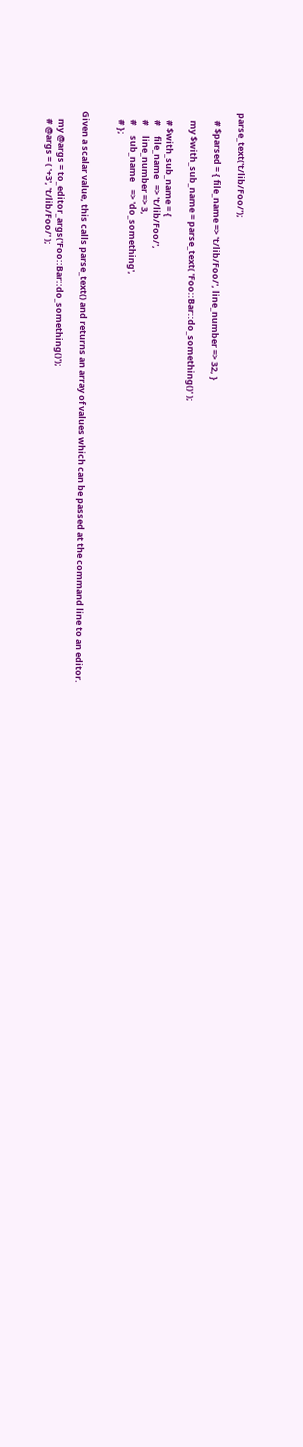parse_text('t/lib/Foo/');

    # $parsed = { file_name => 't/lib/Foo/', line_number => 32, }

    my $with_sub_name = parse_text( 'Foo::Bar::do_something()' );

    # $with_sub_name = {
    #     file_name   => 't/lib/Foo/',
    #     line_number => 3,
    #     sub_name    => 'do_something',
    # };


Given a scalar value, this calls parse_text() and returns an array of values which can be passed at the command line to an editor.

    my @args = to_editor_args('Foo::Bar::do_something()');
    # @args = ( '+3', 't/lib/Foo/' );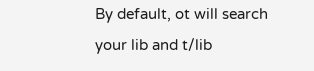By default, ot will search your lib and t/lib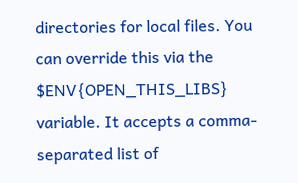directories for local files. You can override this via the $ENV{OPEN_THIS_LIBS} variable. It accepts a comma-separated list of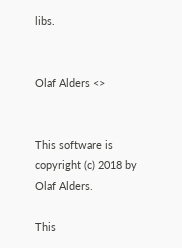libs.


Olaf Alders <>


This software is copyright (c) 2018 by Olaf Alders.

This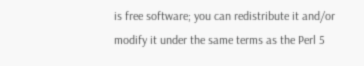is free software; you can redistribute it and/or modify it under the same terms as the Perl 5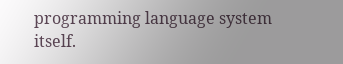programming language system itself.